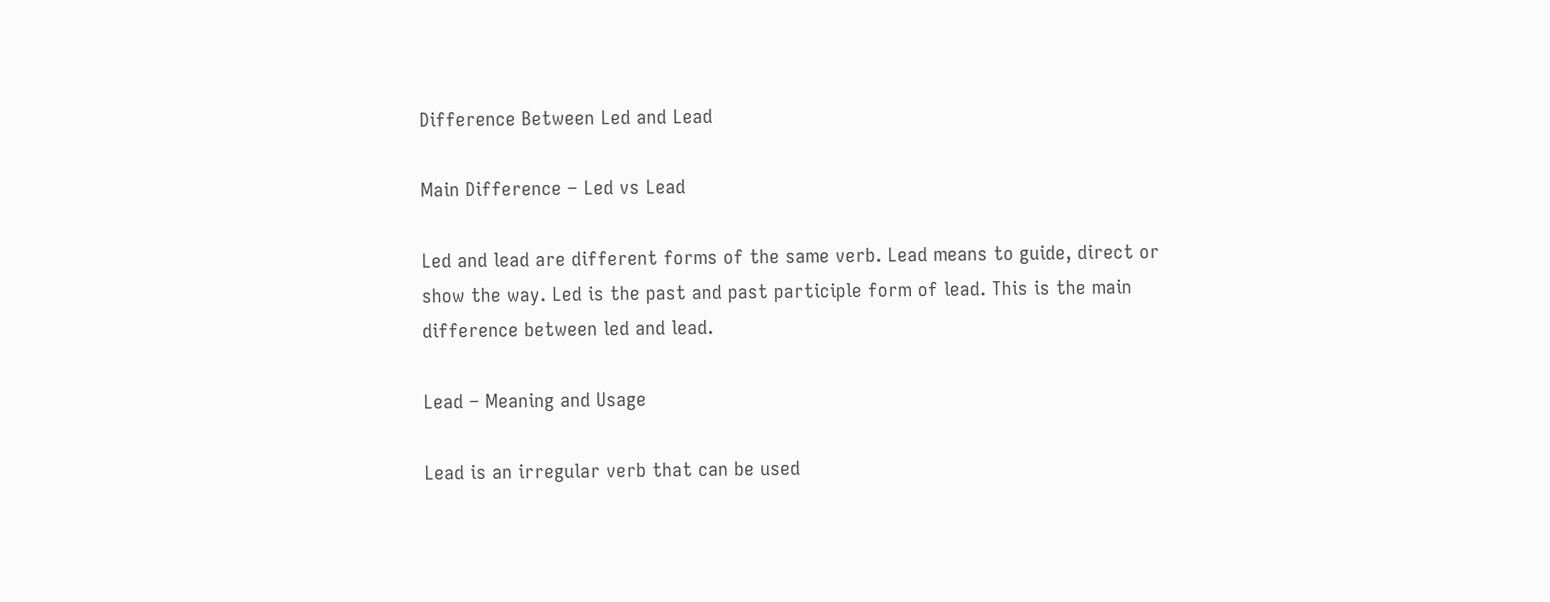Difference Between Led and Lead

Main Difference – Led vs Lead

Led and lead are different forms of the same verb. Lead means to guide, direct or show the way. Led is the past and past participle form of lead. This is the main difference between led and lead.

Lead – Meaning and Usage

Lead is an irregular verb that can be used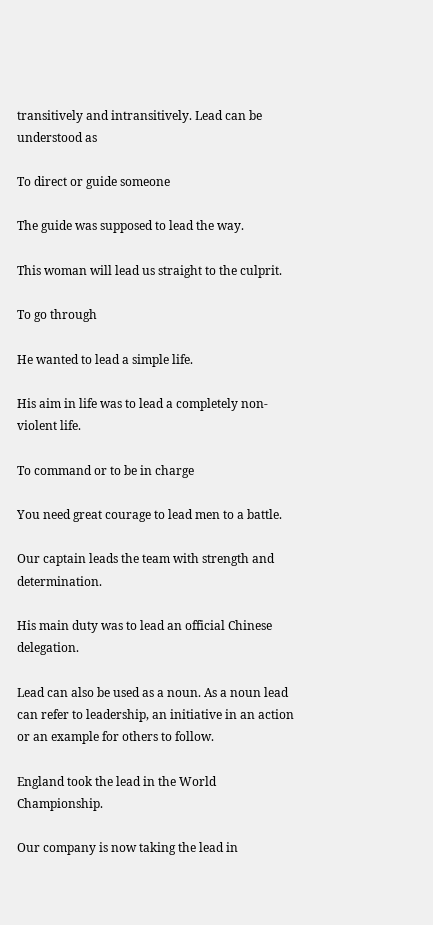transitively and intransitively. Lead can be understood as

To direct or guide someone

The guide was supposed to lead the way.

This woman will lead us straight to the culprit.

To go through

He wanted to lead a simple life.

His aim in life was to lead a completely non-violent life.

To command or to be in charge

You need great courage to lead men to a battle.

Our captain leads the team with strength and determination.

His main duty was to lead an official Chinese delegation.

Lead can also be used as a noun. As a noun lead can refer to leadership, an initiative in an action or an example for others to follow.

England took the lead in the World Championship.

Our company is now taking the lead in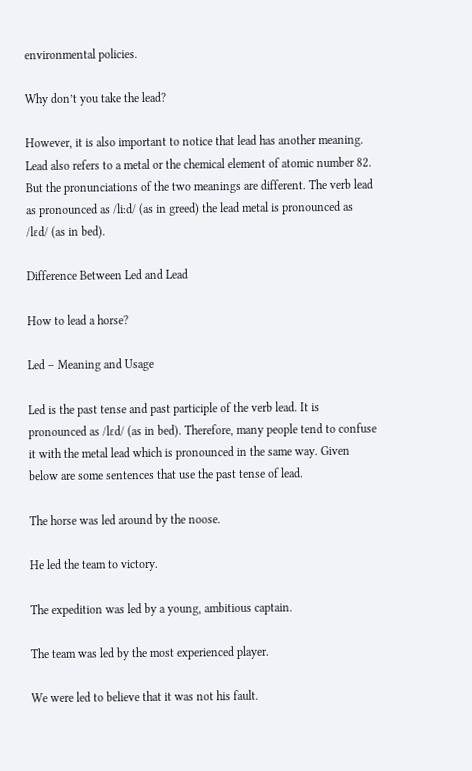environmental policies.

Why don’t you take the lead?

However, it is also important to notice that lead has another meaning. Lead also refers to a metal or the chemical element of atomic number 82. But the pronunciations of the two meanings are different. The verb lead as pronounced as /liːd/ (as in greed) the lead metal is pronounced as /lɛd/ (as in bed).

Difference Between Led and Lead

How to lead a horse?

Led – Meaning and Usage

Led is the past tense and past participle of the verb lead. It is pronounced as /lɛd/ (as in bed). Therefore, many people tend to confuse it with the metal lead which is pronounced in the same way. Given below are some sentences that use the past tense of lead.

The horse was led around by the noose.

He led the team to victory.

The expedition was led by a young, ambitious captain.

The team was led by the most experienced player.

We were led to believe that it was not his fault.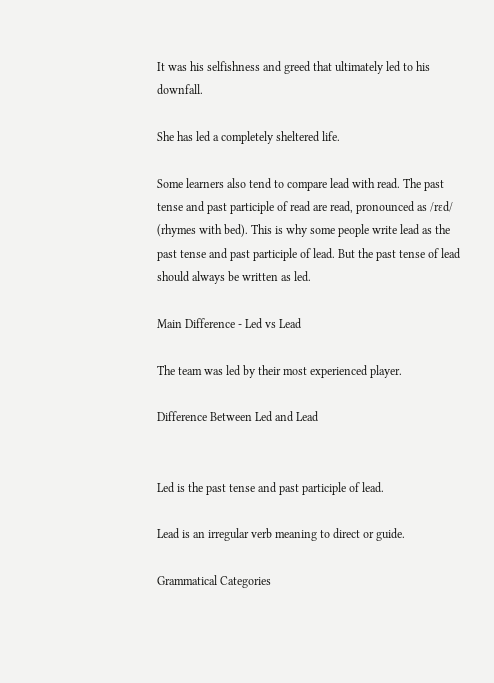It was his selfishness and greed that ultimately led to his downfall.

She has led a completely sheltered life.

Some learners also tend to compare lead with read. The past tense and past participle of read are read, pronounced as /rɛd/ (rhymes with bed). This is why some people write lead as the past tense and past participle of lead. But the past tense of lead should always be written as led.

Main Difference - Led vs Lead

The team was led by their most experienced player.

Difference Between Led and Lead


Led is the past tense and past participle of lead.

Lead is an irregular verb meaning to direct or guide.

Grammatical Categories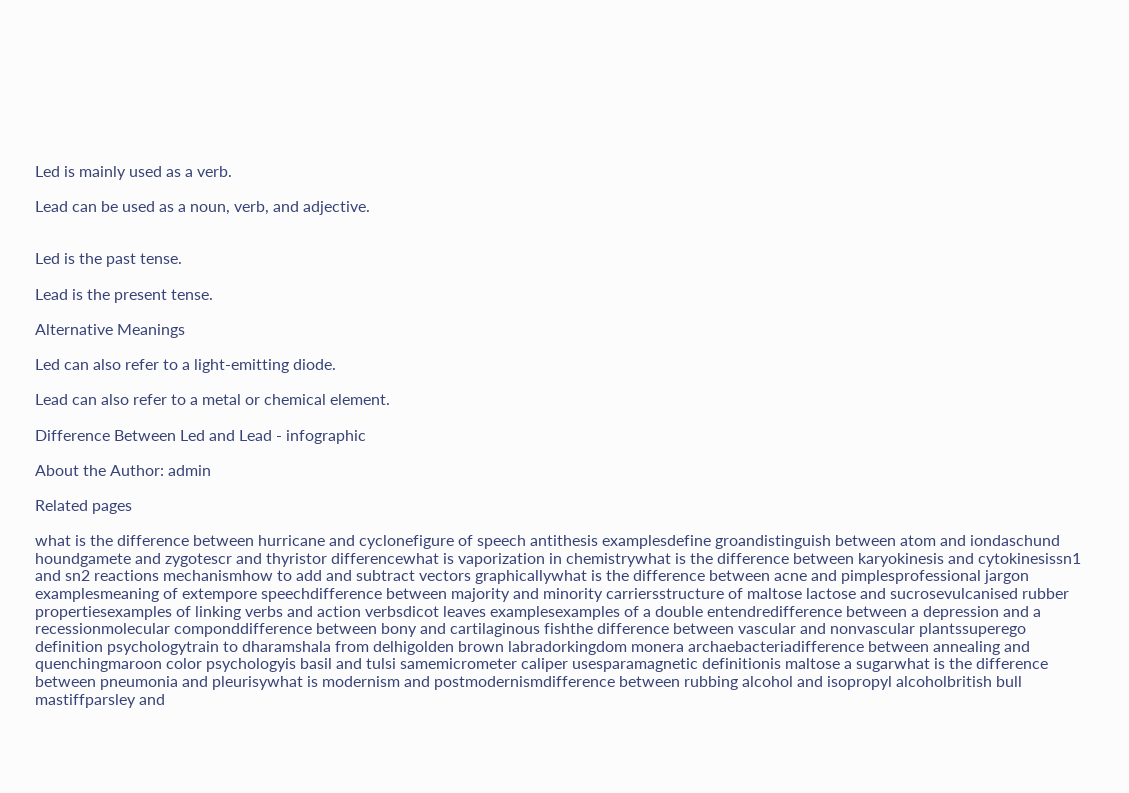Led is mainly used as a verb.

Lead can be used as a noun, verb, and adjective.


Led is the past tense.

Lead is the present tense.

Alternative Meanings

Led can also refer to a light-emitting diode.

Lead can also refer to a metal or chemical element.

Difference Between Led and Lead - infographic

About the Author: admin

Related pages

what is the difference between hurricane and cyclonefigure of speech antithesis examplesdefine groandistinguish between atom and iondaschund houndgamete and zygotescr and thyristor differencewhat is vaporization in chemistrywhat is the difference between karyokinesis and cytokinesissn1 and sn2 reactions mechanismhow to add and subtract vectors graphicallywhat is the difference between acne and pimplesprofessional jargon examplesmeaning of extempore speechdifference between majority and minority carriersstructure of maltose lactose and sucrosevulcanised rubber propertiesexamples of linking verbs and action verbsdicot leaves examplesexamples of a double entendredifference between a depression and a recessionmolecular componddifference between bony and cartilaginous fishthe difference between vascular and nonvascular plantssuperego definition psychologytrain to dharamshala from delhigolden brown labradorkingdom monera archaebacteriadifference between annealing and quenchingmaroon color psychologyis basil and tulsi samemicrometer caliper usesparamagnetic definitionis maltose a sugarwhat is the difference between pneumonia and pleurisywhat is modernism and postmodernismdifference between rubbing alcohol and isopropyl alcoholbritish bull mastiffparsley and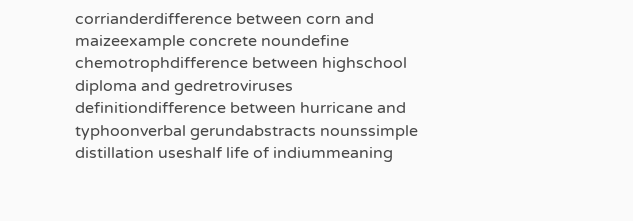corrianderdifference between corn and maizeexample concrete noundefine chemotrophdifference between highschool diploma and gedretroviruses definitiondifference between hurricane and typhoonverbal gerundabstracts nounssimple distillation useshalf life of indiummeaning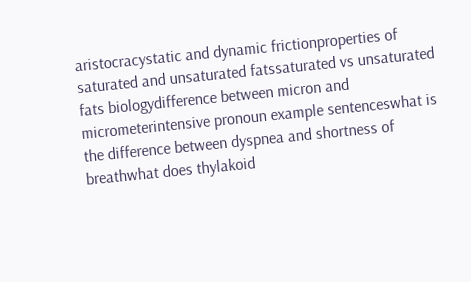aristocracystatic and dynamic frictionproperties of saturated and unsaturated fatssaturated vs unsaturated fats biologydifference between micron and micrometerintensive pronoun example sentenceswhat is the difference between dyspnea and shortness of breathwhat does thylakoid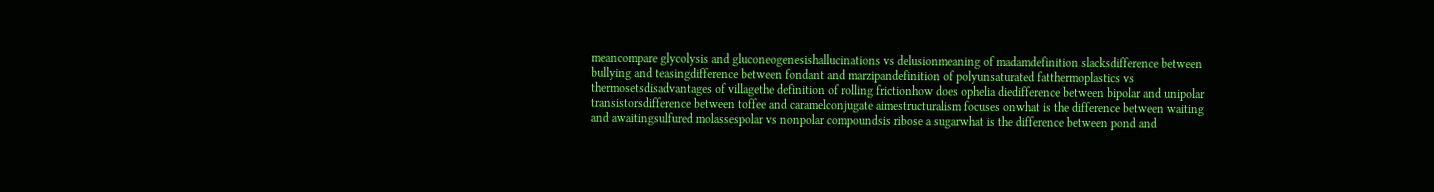meancompare glycolysis and gluconeogenesishallucinations vs delusionmeaning of madamdefinition slacksdifference between bullying and teasingdifference between fondant and marzipandefinition of polyunsaturated fatthermoplastics vs thermosetsdisadvantages of villagethe definition of rolling frictionhow does ophelia diedifference between bipolar and unipolar transistorsdifference between toffee and caramelconjugate aimestructuralism focuses onwhat is the difference between waiting and awaitingsulfured molassespolar vs nonpolar compoundsis ribose a sugarwhat is the difference between pond and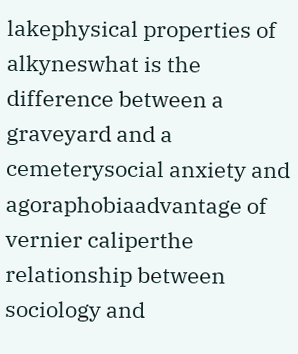lakephysical properties of alkyneswhat is the difference between a graveyard and a cemeterysocial anxiety and agoraphobiaadvantage of vernier caliperthe relationship between sociology and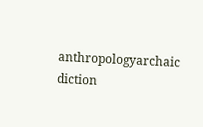anthropologyarchaic diction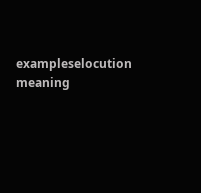exampleselocution meaning